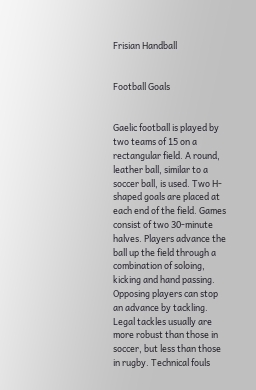Frisian Handball


Football Goals


Gaelic football is played by two teams of 15 on a rectangular field. A round, leather ball, similar to a soccer ball, is used. Two H-shaped goals are placed at each end of the field. Games consist of two 30-minute halves. Players advance the ball up the field through a combination of soloing, kicking and hand passing. Opposing players can stop an advance by tackling. Legal tackles usually are more robust than those in soccer, but less than those in rugby. Technical fouls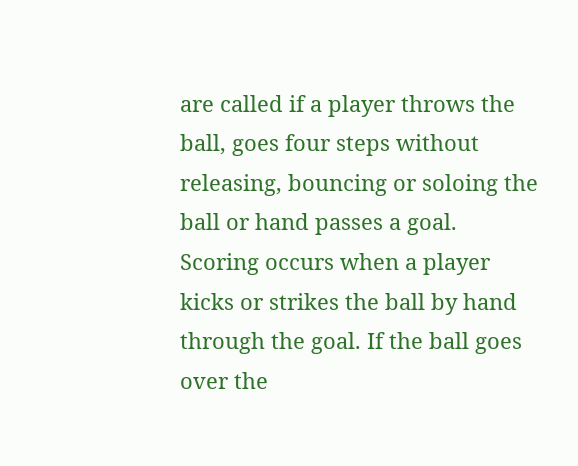are called if a player throws the ball, goes four steps without releasing, bouncing or soloing the ball or hand passes a goal. Scoring occurs when a player kicks or strikes the ball by hand through the goal. If the ball goes over the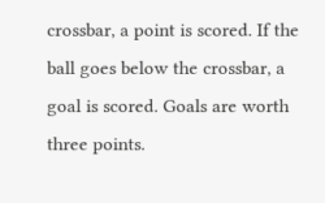crossbar, a point is scored. If the ball goes below the crossbar, a goal is scored. Goals are worth three points.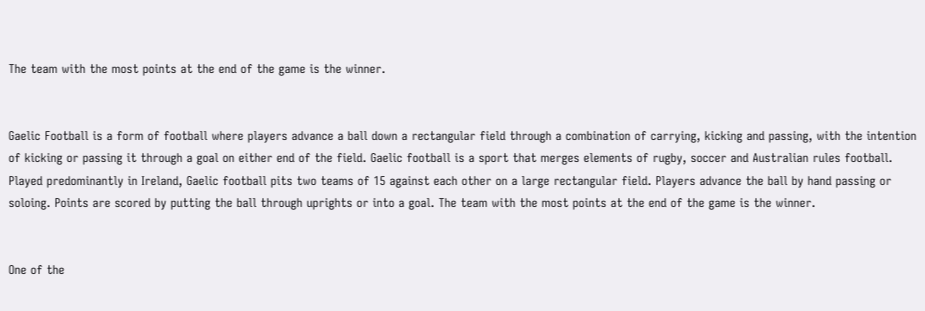The team with the most points at the end of the game is the winner.


Gaelic Football is a form of football where players advance a ball down a rectangular field through a combination of carrying, kicking and passing, with the intention of kicking or passing it through a goal on either end of the field. Gaelic football is a sport that merges elements of rugby, soccer and Australian rules football. Played predominantly in Ireland, Gaelic football pits two teams of 15 against each other on a large rectangular field. Players advance the ball by hand passing or soloing. Points are scored by putting the ball through uprights or into a goal. The team with the most points at the end of the game is the winner.


One of the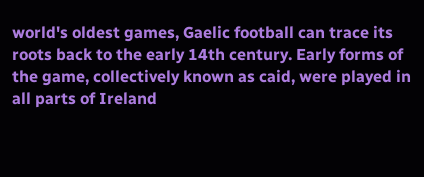world's oldest games, Gaelic football can trace its roots back to the early 14th century. Early forms of the game, collectively known as caid, were played in all parts of Ireland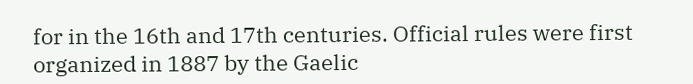for in the 16th and 17th centuries. Official rules were first organized in 1887 by the Gaelic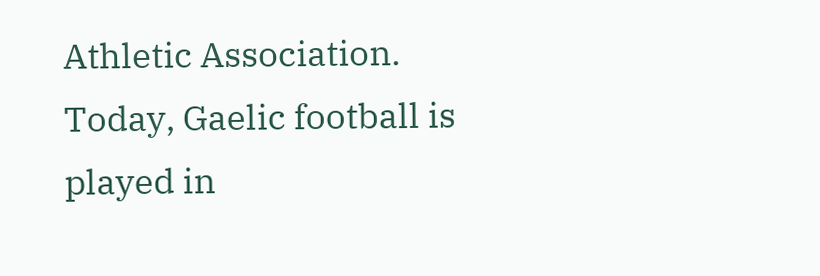Athletic Association. Today, Gaelic football is played in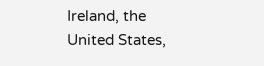Ireland, the United States,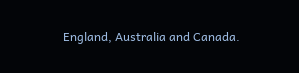England, Australia and Canada.